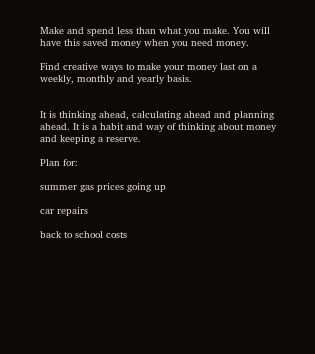Make and spend less than what you make. You will have this saved money when you need money.

Find creative ways to make your money last on a weekly, monthly and yearly basis.


It is thinking ahead, calculating ahead and planning ahead. It is a habit and way of thinking about money and keeping a reserve.

Plan for:

summer gas prices going up

car repairs

back to school costs